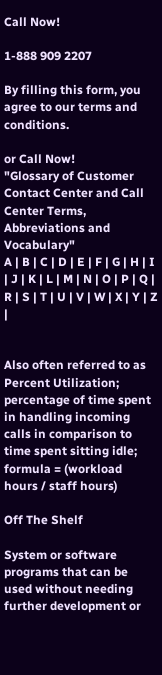Call Now!

1-888 909 2207

By filling this form, you agree to our terms and conditions.

or Call Now!
"Glossary of Customer Contact Center and Call Center Terms, Abbreviations and Vocabulary"
A | B | C | D | E | F | G | H | I | J | K | L | M | N | O | P | Q | R | S | T | U | V | W | X | Y | Z |


Also often referred to as Percent Utilization; percentage of time spent in handling incoming calls in comparison to time spent sitting idle; formula = (workload hours / staff hours)

Off The Shelf

System or software programs that can be used without needing further development or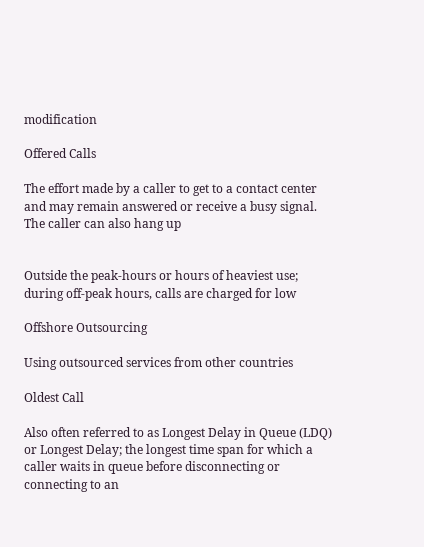modification

Offered Calls

The effort made by a caller to get to a contact center and may remain answered or receive a busy signal. The caller can also hang up


Outside the peak-hours or hours of heaviest use; during off-peak hours, calls are charged for low

Offshore Outsourcing

Using outsourced services from other countries

Oldest Call

Also often referred to as Longest Delay in Queue (LDQ) or Longest Delay; the longest time span for which a caller waits in queue before disconnecting or connecting to an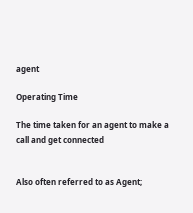agent

Operating Time

The time taken for an agent to make a call and get connected


Also often referred to as Agent;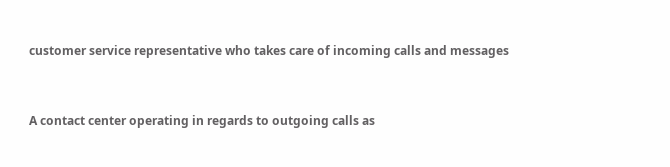customer service representative who takes care of incoming calls and messages


A contact center operating in regards to outgoing calls as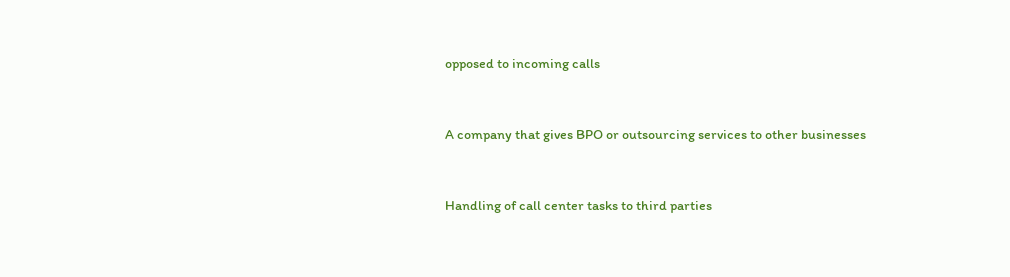opposed to incoming calls


A company that gives BPO or outsourcing services to other businesses


Handling of call center tasks to third parties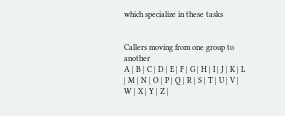which specialize in these tasks


Callers moving from one group to another
A | B | C | D | E | F | G | H | I | J | K | L | M | N | O | P | Q | R | S | T | U | V | W | X | Y | Z |